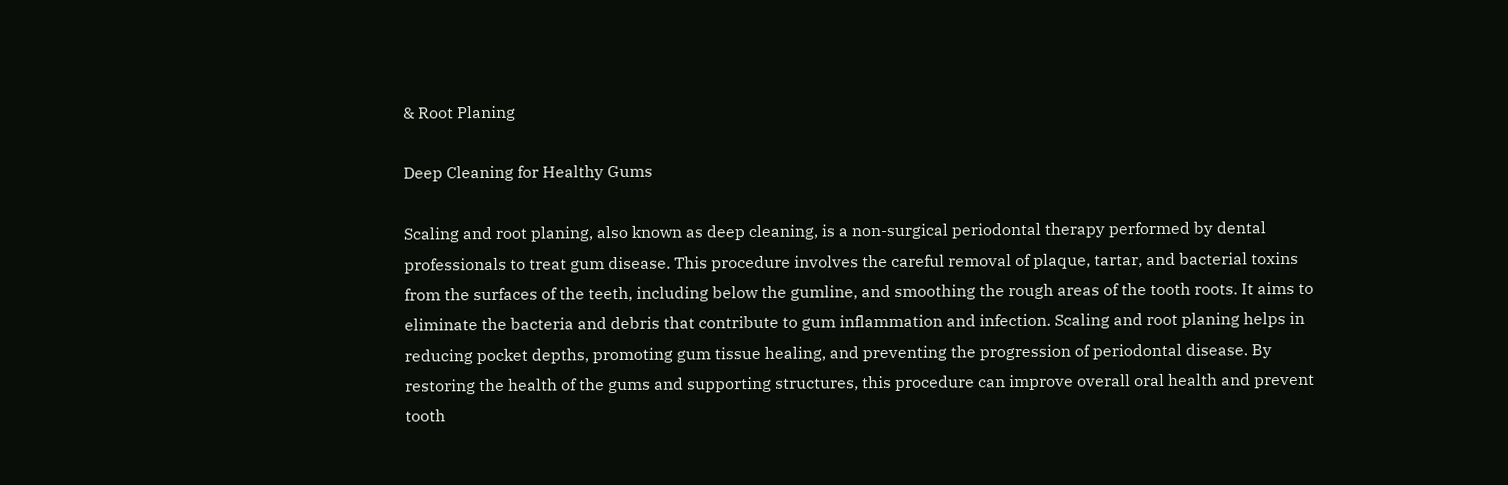& Root Planing

Deep Cleaning for Healthy Gums

Scaling and root planing, also known as deep cleaning, is a non-surgical periodontal therapy performed by dental professionals to treat gum disease. This procedure involves the careful removal of plaque, tartar, and bacterial toxins from the surfaces of the teeth, including below the gumline, and smoothing the rough areas of the tooth roots. It aims to eliminate the bacteria and debris that contribute to gum inflammation and infection. Scaling and root planing helps in reducing pocket depths, promoting gum tissue healing, and preventing the progression of periodontal disease. By restoring the health of the gums and supporting structures, this procedure can improve overall oral health and prevent tooth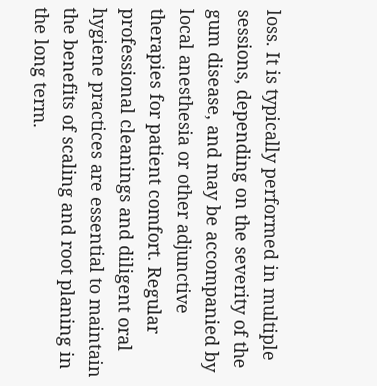loss. It is typically performed in multiple sessions, depending on the severity of the gum disease, and may be accompanied by local anesthesia or other adjunctive therapies for patient comfort. Regular professional cleanings and diligent oral hygiene practices are essential to maintain the benefits of scaling and root planing in the long term.